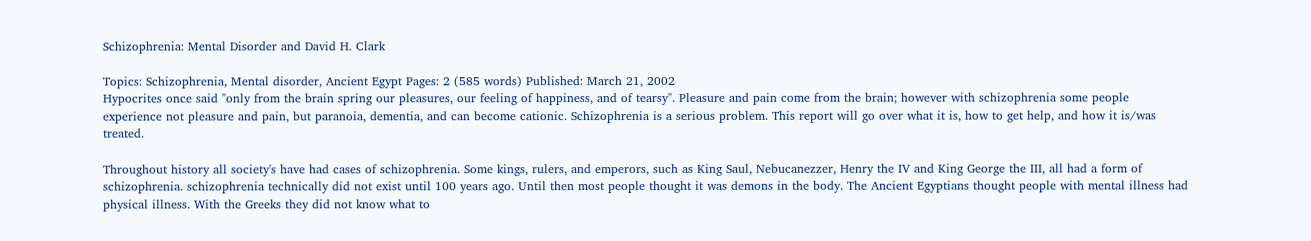Schizophrenia: Mental Disorder and David H. Clark

Topics: Schizophrenia, Mental disorder, Ancient Egypt Pages: 2 (585 words) Published: March 21, 2002
Hypocrites once said "only from the brain spring our pleasures, our feeling of happiness, and of tearsy". Pleasure and pain come from the brain; however with schizophrenia some people experience not pleasure and pain, but paranoia, dementia, and can become cationic. Schizophrenia is a serious problem. This report will go over what it is, how to get help, and how it is/was treated.

Throughout history all society's have had cases of schizophrenia. Some kings, rulers, and emperors, such as King Saul, Nebucanezzer, Henry the IV and King George the III, all had a form of schizophrenia. schizophrenia technically did not exist until 100 years ago. Until then most people thought it was demons in the body. The Ancient Egyptians thought people with mental illness had physical illness. With the Greeks they did not know what to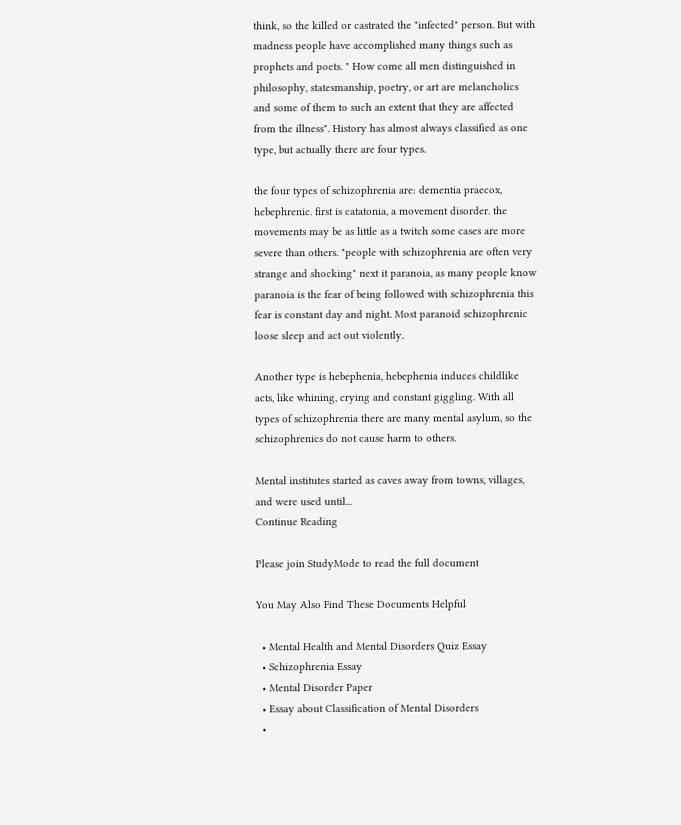think, so the killed or castrated the "infected" person. But with madness people have accomplished many things such as prophets and poets. " How come all men distinguished in philosophy, statesmanship, poetry, or art are melancholics and some of them to such an extent that they are affected from the illness". History has almost always classified as one type, but actually there are four types.

the four types of schizophrenia are: dementia praecox, hebephrenic. first is catatonia, a movement disorder. the movements may be as little as a twitch some cases are more severe than others. "people with schizophrenia are often very strange and shocking" next it paranoia, as many people know paranoia is the fear of being followed with schizophrenia this fear is constant day and night. Most paranoid schizophrenic loose sleep and act out violently.

Another type is hebephenia, hebephenia induces childlike acts, like whining, crying and constant giggling. With all types of schizophrenia there are many mental asylum, so the schizophrenics do not cause harm to others.

Mental institutes started as caves away from towns, villages, and were used until...
Continue Reading

Please join StudyMode to read the full document

You May Also Find These Documents Helpful

  • Mental Health and Mental Disorders Quiz Essay
  • Schizophrenia Essay
  • Mental Disorder Paper
  • Essay about Classification of Mental Disorders
  •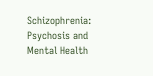Schizophrenia: Psychosis and Mental Health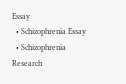Essay
  • Schizophrenia Essay
  • Schizophrenia Research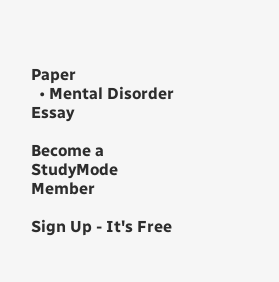Paper
  • Mental Disorder Essay

Become a StudyMode Member

Sign Up - It's Free